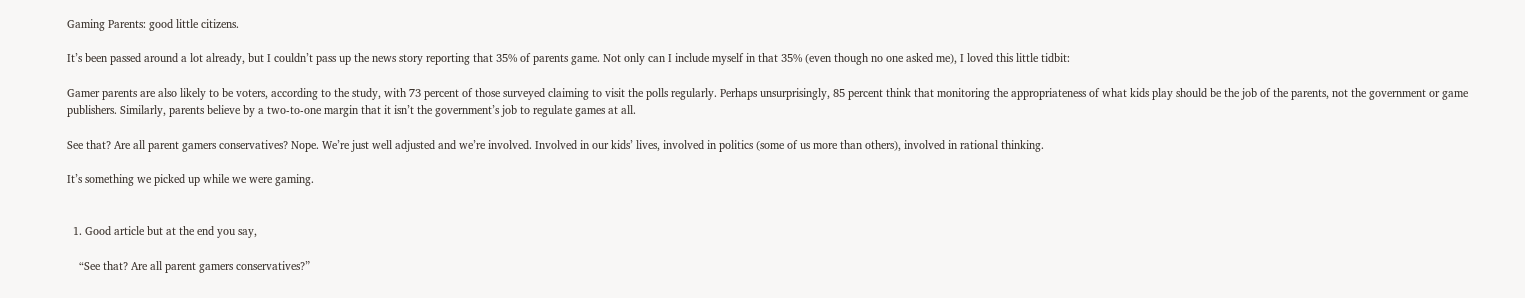Gaming Parents: good little citizens.

It’s been passed around a lot already, but I couldn’t pass up the news story reporting that 35% of parents game. Not only can I include myself in that 35% (even though no one asked me), I loved this little tidbit:

Gamer parents are also likely to be voters, according to the study, with 73 percent of those surveyed claiming to visit the polls regularly. Perhaps unsurprisingly, 85 percent think that monitoring the appropriateness of what kids play should be the job of the parents, not the government or game publishers. Similarly, parents believe by a two-to-one margin that it isn’t the government’s job to regulate games at all.

See that? Are all parent gamers conservatives? Nope. We’re just well adjusted and we’re involved. Involved in our kids’ lives, involved in politics (some of us more than others), involved in rational thinking.

It’s something we picked up while we were gaming.


  1. Good article but at the end you say,

    “See that? Are all parent gamers conservatives?”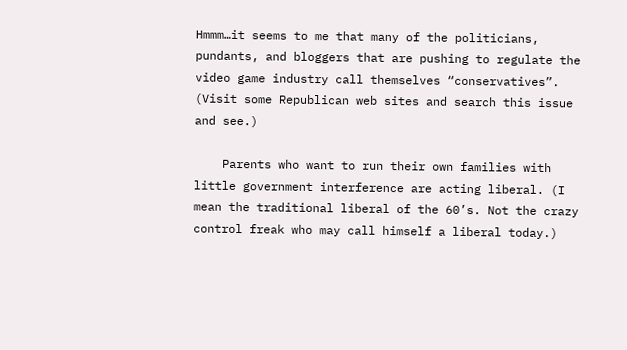Hmmm…it seems to me that many of the politicians, pundants, and bloggers that are pushing to regulate the video game industry call themselves “conservatives”. (Visit some Republican web sites and search this issue and see.)

    Parents who want to run their own families with little government interference are acting liberal. (I mean the traditional liberal of the 60’s. Not the crazy control freak who may call himself a liberal today.)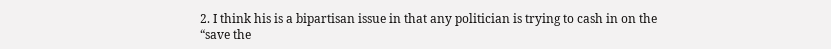2. I think his is a bipartisan issue in that any politician is trying to cash in on the “save the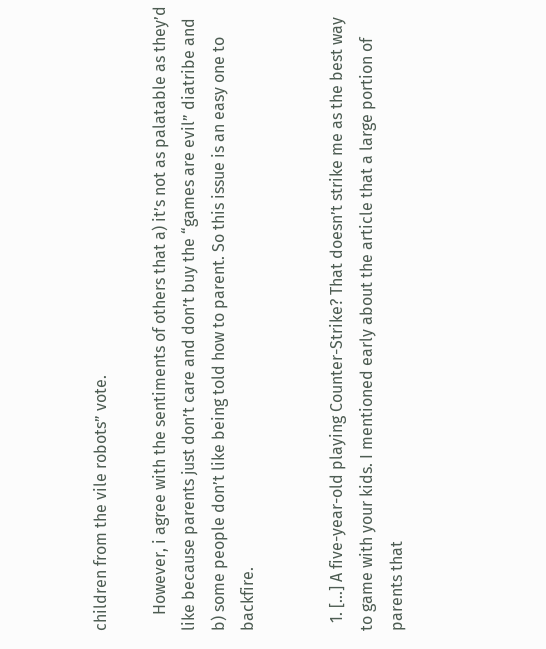children from the vile robots” vote.

    However, i agree with the sentiments of others that a) it’s not as palatable as they’d like because parents just don’t care and don’t buy the “games are evil” diatribe and b) some people don’t like being told how to parent. So this issue is an easy one to backfire.


  1. […] A five-year-old playing Counter-Strike? That doesn’t strike me as the best way to game with your kids. I mentioned early about the article that a large portion of parents that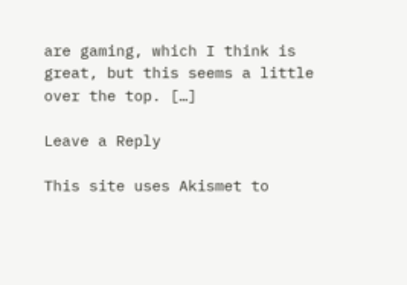are gaming, which I think is great, but this seems a little over the top. […]

Leave a Reply

This site uses Akismet to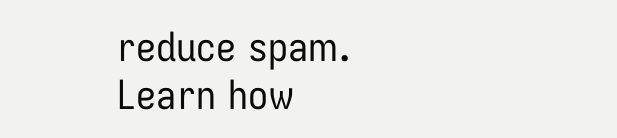reduce spam. Learn how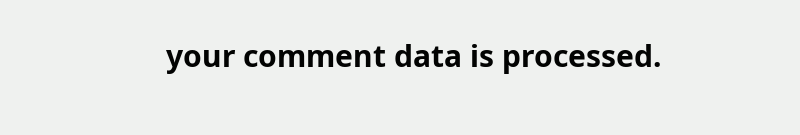your comment data is processed.